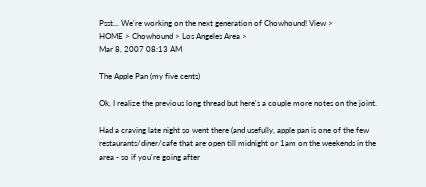Psst... We're working on the next generation of Chowhound! View >
HOME > Chowhound > Los Angeles Area >
Mar 8, 2007 08:13 AM

The Apple Pan (my five cents)

Ok, I realize the previous long thread but here's a couple more notes on the joint.

Had a craving late night so went there (and usefully, apple pan is one of the few restaurants/diner/cafe that are open till midnight or 1am on the weekends in the area - so if you're going after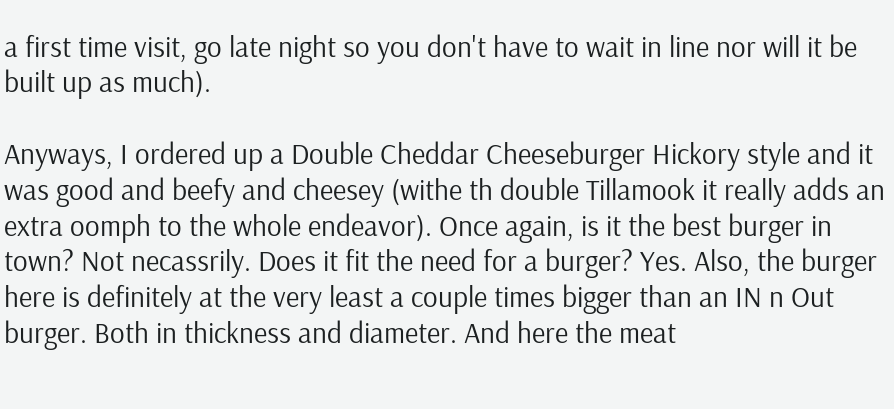a first time visit, go late night so you don't have to wait in line nor will it be built up as much).

Anyways, I ordered up a Double Cheddar Cheeseburger Hickory style and it was good and beefy and cheesey (withe th double Tillamook it really adds an extra oomph to the whole endeavor). Once again, is it the best burger in town? Not necassrily. Does it fit the need for a burger? Yes. Also, the burger here is definitely at the very least a couple times bigger than an IN n Out burger. Both in thickness and diameter. And here the meat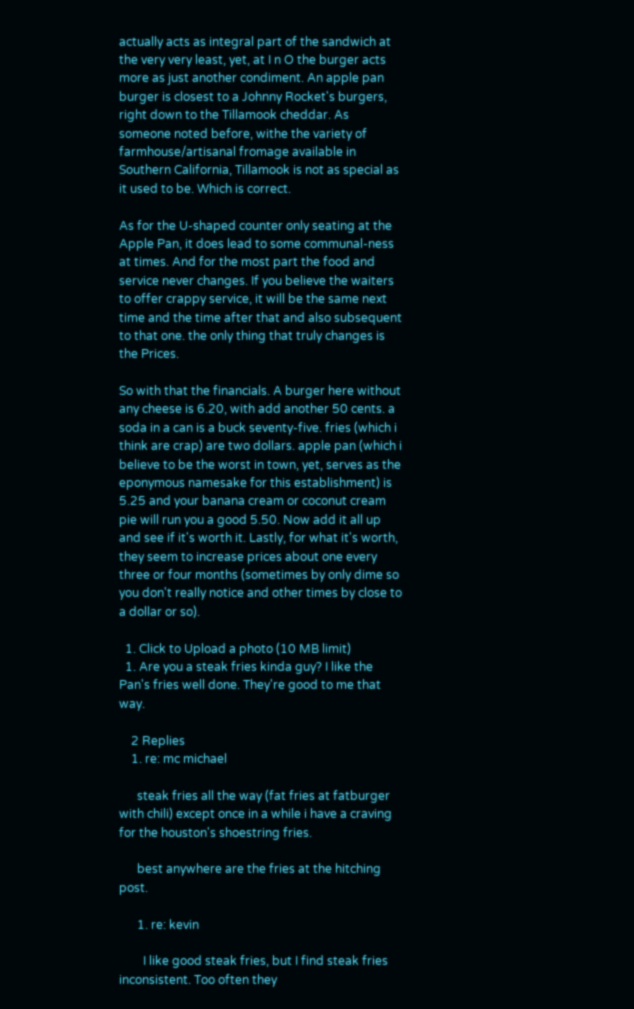actually acts as integral part of the sandwich at the very very least, yet, at I n O the burger acts more as just another condiment. An apple pan burger is closest to a Johnny Rocket's burgers, right down to the Tillamook cheddar. As someone noted before, withe the variety of farmhouse/artisanal fromage available in Southern California, Tillamook is not as special as it used to be. Which is correct.

As for the U-shaped counter only seating at the Apple Pan, it does lead to some communal-ness at times. And for the most part the food and service never changes. If you believe the waiters to offer crappy service, it will be the same next time and the time after that and also subsequent to that one. the only thing that truly changes is the Prices.

So with that the financials. A burger here without any cheese is 6.20, with add another 50 cents. a soda in a can is a buck seventy-five. fries (which i think are crap) are two dollars. apple pan (which i believe to be the worst in town, yet, serves as the eponymous namesake for this establishment) is 5.25 and your banana cream or coconut cream pie will run you a good 5.50. Now add it all up and see if it's worth it. Lastly, for what it's worth, they seem to increase prices about one every three or four months (sometimes by only dime so you don't really notice and other times by close to a dollar or so).

  1. Click to Upload a photo (10 MB limit)
  1. Are you a steak fries kinda guy? I like the Pan's fries well done. They're good to me that way.

    2 Replies
    1. re: mc michael

      steak fries all the way (fat fries at fatburger with chili) except once in a while i have a craving for the houston's shoestring fries.

      best anywhere are the fries at the hitching post.

      1. re: kevin

        I like good steak fries, but I find steak fries inconsistent. Too often they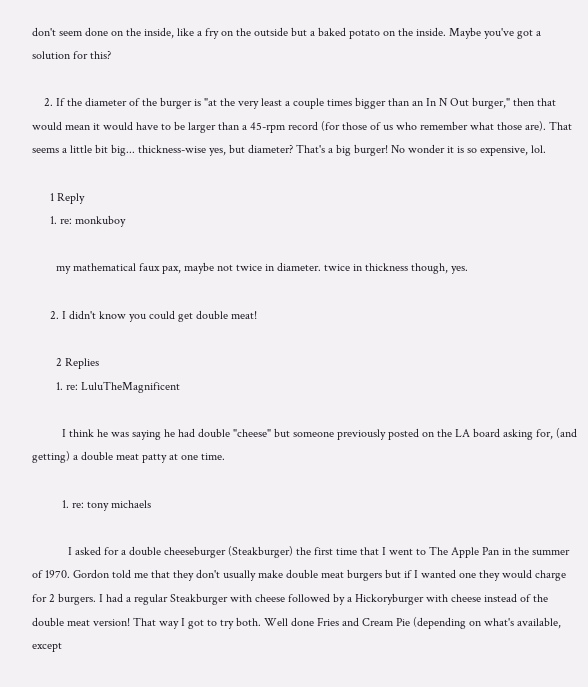don't seem done on the inside, like a fry on the outside but a baked potato on the inside. Maybe you've got a solution for this?

    2. If the diameter of the burger is "at the very least a couple times bigger than an In N Out burger," then that would mean it would have to be larger than a 45-rpm record (for those of us who remember what those are). That seems a little bit big... thickness-wise yes, but diameter? That's a big burger! No wonder it is so expensive, lol.

      1 Reply
      1. re: monkuboy

        my mathematical faux pax, maybe not twice in diameter. twice in thickness though, yes.

      2. I didn't know you could get double meat!

        2 Replies
        1. re: LuluTheMagnificent

          I think he was saying he had double "cheese" but someone previously posted on the LA board asking for, (and getting) a double meat patty at one time.

          1. re: tony michaels

            I asked for a double cheeseburger (Steakburger) the first time that I went to The Apple Pan in the summer of 1970. Gordon told me that they don't usually make double meat burgers but if I wanted one they would charge for 2 burgers. I had a regular Steakburger with cheese followed by a Hickoryburger with cheese instead of the double meat version! That way I got to try both. Well done Fries and Cream Pie (depending on what's available, except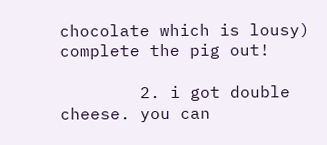chocolate which is lousy) complete the pig out!

        2. i got double cheese. you can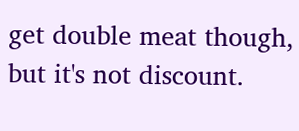get double meat though, but it's not discount.